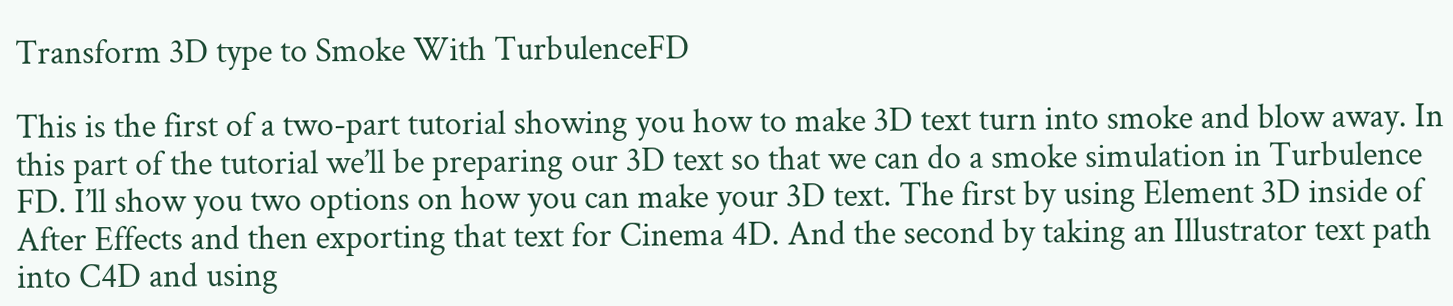Transform 3D type to Smoke With TurbulenceFD

This is the first of a two-part tutorial showing you how to make 3D text turn into smoke and blow away. In this part of the tutorial we’ll be preparing our 3D text so that we can do a smoke simulation in Turbulence FD. I’ll show you two options on how you can make your 3D text. The first by using Element 3D inside of After Effects and then exporting that text for Cinema 4D. And the second by taking an Illustrator text path into C4D and using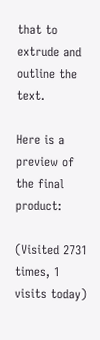that to extrude and outline the text.

Here is a preview of the final product:

(Visited 2731 times, 1 visits today)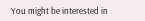You might be interested in